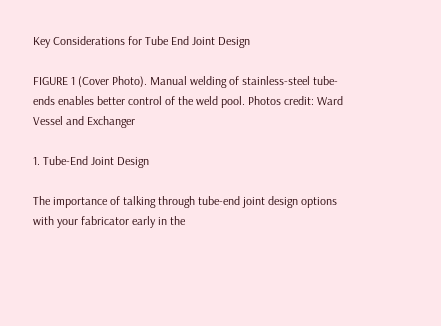Key Considerations for Tube End Joint Design

FIGURE 1 (Cover Photo). Manual welding of stainless-steel tube-ends enables better control of the weld pool. Photos credit: Ward Vessel and Exchanger

1. Tube-End Joint Design

The importance of talking through tube-end joint design options with your fabricator early in the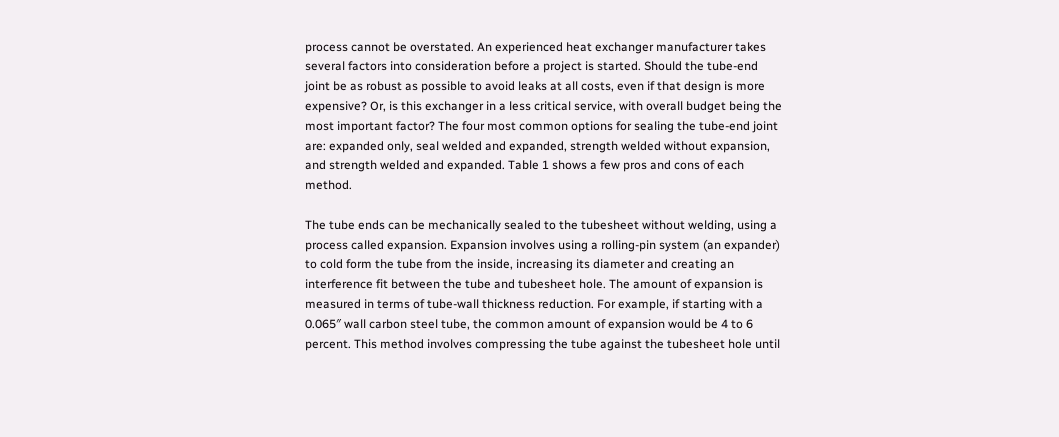process cannot be overstated. An experienced heat exchanger manufacturer takes several factors into consideration before a project is started. Should the tube-end joint be as robust as possible to avoid leaks at all costs, even if that design is more expensive? Or, is this exchanger in a less critical service, with overall budget being the most important factor? The four most common options for sealing the tube-end joint are: expanded only, seal welded and expanded, strength welded without expansion, and strength welded and expanded. Table 1 shows a few pros and cons of each method.

The tube ends can be mechanically sealed to the tubesheet without welding, using a process called expansion. Expansion involves using a rolling-pin system (an expander) to cold form the tube from the inside, increasing its diameter and creating an interference fit between the tube and tubesheet hole. The amount of expansion is measured in terms of tube-wall thickness reduction. For example, if starting with a 0.065″ wall carbon steel tube, the common amount of expansion would be 4 to 6 percent. This method involves compressing the tube against the tubesheet hole until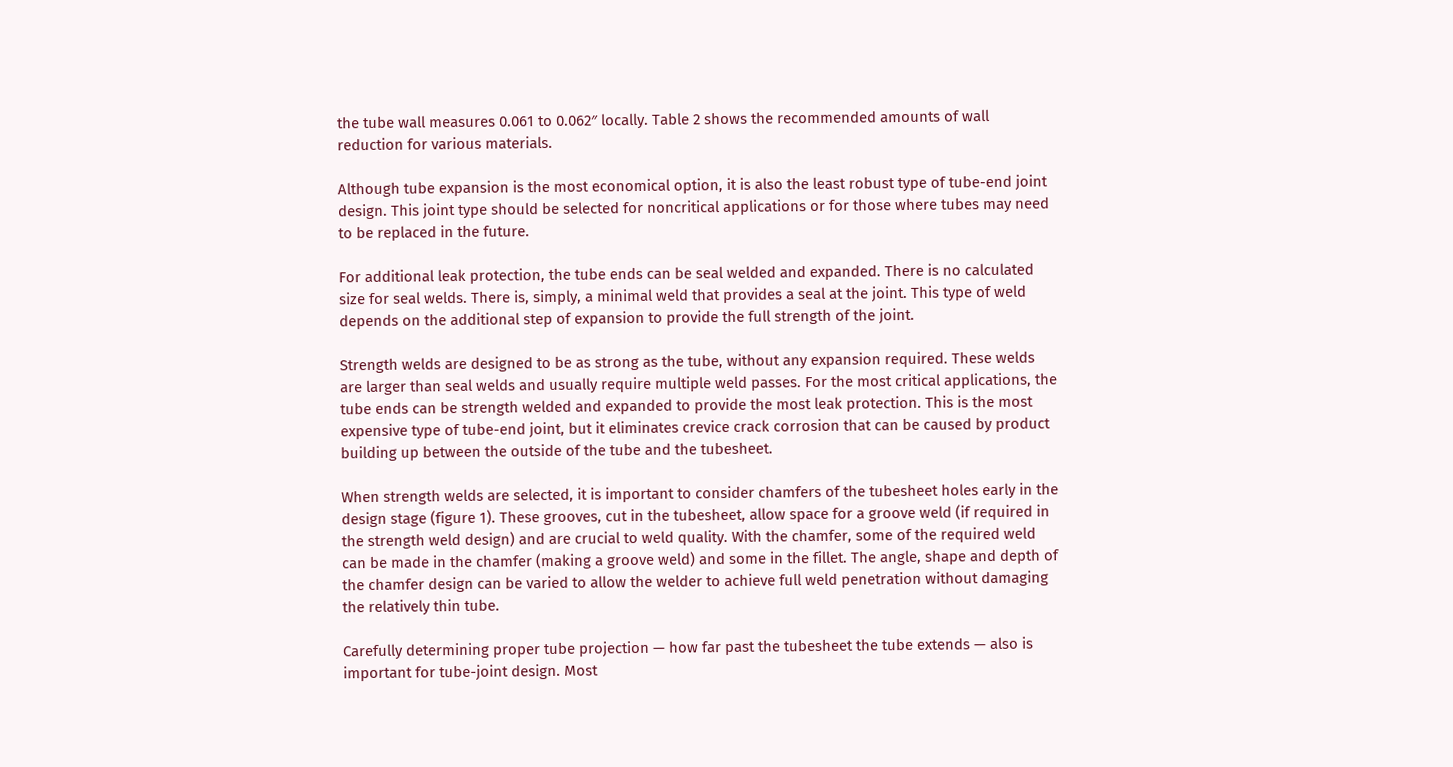the tube wall measures 0.061 to 0.062″ locally. Table 2 shows the recommended amounts of wall reduction for various materials.

Although tube expansion is the most economical option, it is also the least robust type of tube-end joint design. This joint type should be selected for noncritical applications or for those where tubes may need to be replaced in the future.

For additional leak protection, the tube ends can be seal welded and expanded. There is no calculated size for seal welds. There is, simply, a minimal weld that provides a seal at the joint. This type of weld depends on the additional step of expansion to provide the full strength of the joint.

Strength welds are designed to be as strong as the tube, without any expansion required. These welds are larger than seal welds and usually require multiple weld passes. For the most critical applications, the tube ends can be strength welded and expanded to provide the most leak protection. This is the most expensive type of tube-end joint, but it eliminates crevice crack corrosion that can be caused by product building up between the outside of the tube and the tubesheet.

When strength welds are selected, it is important to consider chamfers of the tubesheet holes early in the design stage (figure 1). These grooves, cut in the tubesheet, allow space for a groove weld (if required in the strength weld design) and are crucial to weld quality. With the chamfer, some of the required weld can be made in the chamfer (making a groove weld) and some in the fillet. The angle, shape and depth of the chamfer design can be varied to allow the welder to achieve full weld penetration without damaging the relatively thin tube.

Carefully determining proper tube projection — how far past the tubesheet the tube extends — also is important for tube-joint design. Most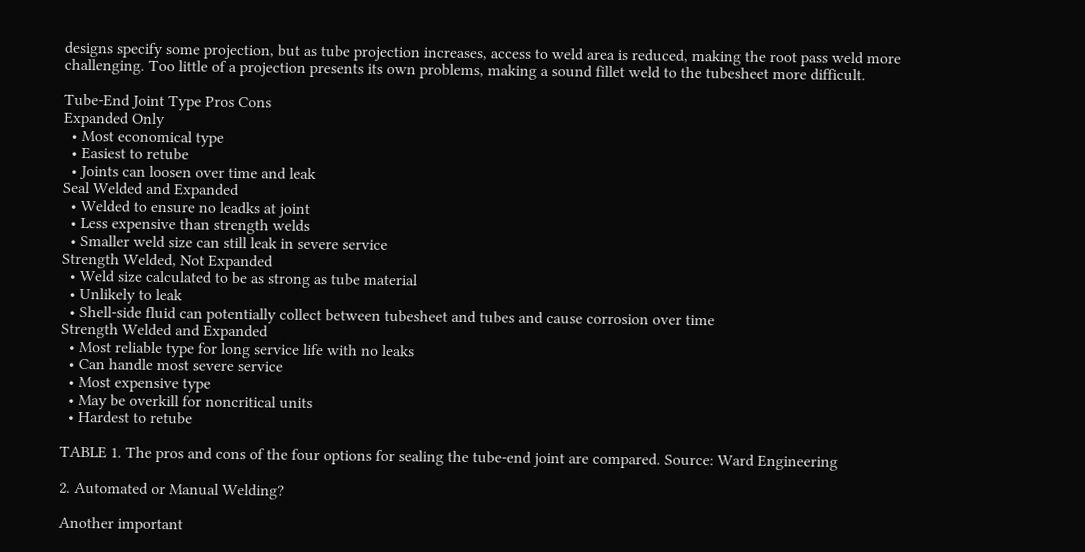designs specify some projection, but as tube projection increases, access to weld area is reduced, making the root pass weld more challenging. Too little of a projection presents its own problems, making a sound fillet weld to the tubesheet more difficult.

Tube-End Joint Type Pros Cons
Expanded Only
  • Most economical type
  • Easiest to retube
  • Joints can loosen over time and leak
Seal Welded and Expanded
  • Welded to ensure no leadks at joint
  • Less expensive than strength welds
  • Smaller weld size can still leak in severe service
Strength Welded, Not Expanded
  • Weld size calculated to be as strong as tube material
  • Unlikely to leak
  • Shell-side fluid can potentially collect between tubesheet and tubes and cause corrosion over time
Strength Welded and Expanded
  • Most reliable type for long service life with no leaks
  • Can handle most severe service
  • Most expensive type
  • May be overkill for noncritical units
  • Hardest to retube

TABLE 1. The pros and cons of the four options for sealing the tube-end joint are compared. Source: Ward Engineering

2. Automated or Manual Welding?

Another important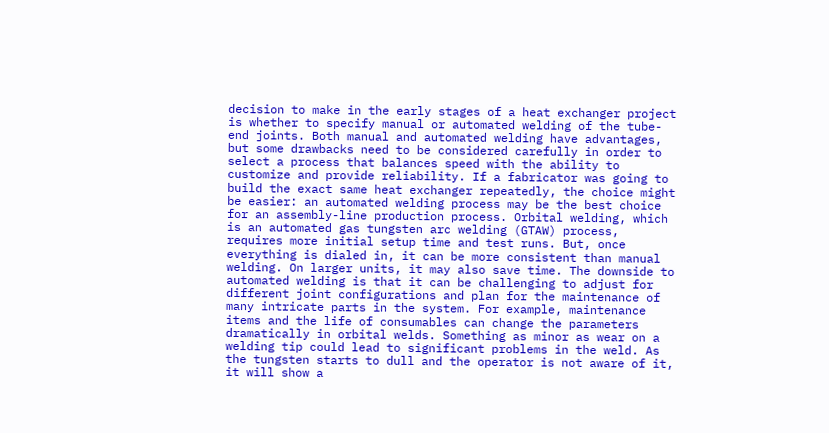decision to make in the early stages of a heat exchanger project is whether to specify manual or automated welding of the tube-end joints. Both manual and automated welding have advantages, but some drawbacks need to be considered carefully in order to select a process that balances speed with the ability to customize and provide reliability. If a fabricator was going to build the exact same heat exchanger repeatedly, the choice might be easier: an automated welding process may be the best choice for an assembly-line production process. Orbital welding, which is an automated gas tungsten arc welding (GTAW) process, requires more initial setup time and test runs. But, once everything is dialed in, it can be more consistent than manual welding. On larger units, it may also save time. The downside to automated welding is that it can be challenging to adjust for different joint configurations and plan for the maintenance of many intricate parts in the system. For example, maintenance items and the life of consumables can change the parameters dramatically in orbital welds. Something as minor as wear on a welding tip could lead to significant problems in the weld. As the tungsten starts to dull and the operator is not aware of it, it will show a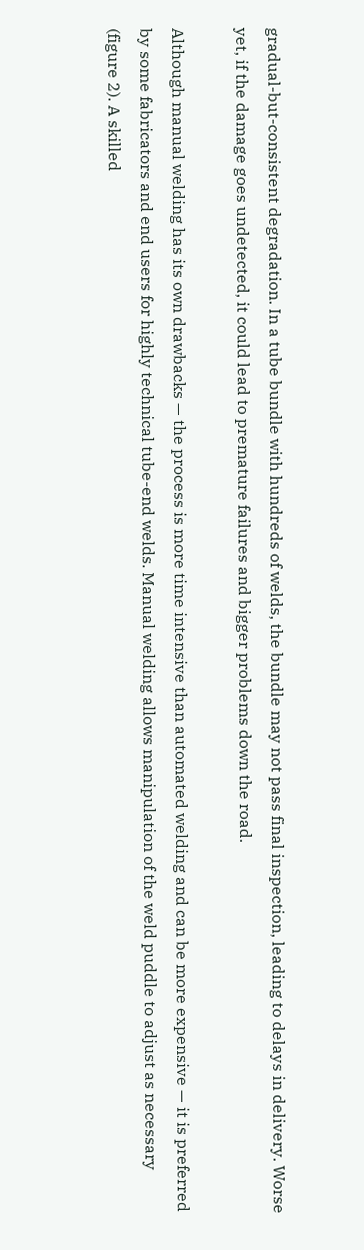gradual-but-consistent degradation. In a tube bundle with hundreds of welds, the bundle may not pass final inspection, leading to delays in delivery. Worse yet, if the damage goes undetected, it could lead to premature failures and bigger problems down the road.

Although manual welding has its own drawbacks — the process is more time intensive than automated welding and can be more expensive — it is preferred by some fabricators and end users for highly technical tube-end welds. Manual welding allows manipulation of the weld puddle to adjust as necessary (figure 2). A skilled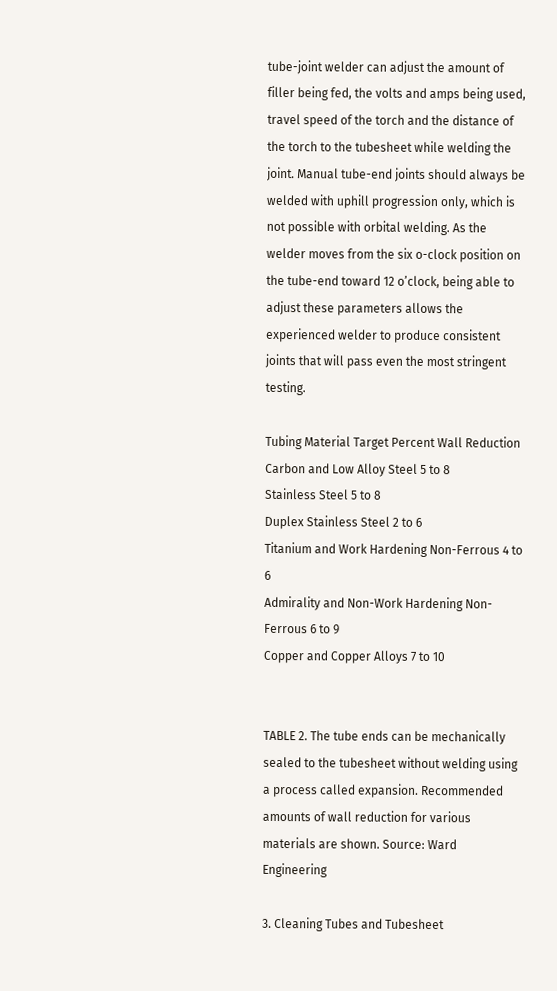tube-joint welder can adjust the amount of filler being fed, the volts and amps being used, travel speed of the torch and the distance of the torch to the tubesheet while welding the joint. Manual tube-end joints should always be welded with uphill progression only, which is not possible with orbital welding. As the welder moves from the six o-clock position on the tube-end toward 12 o’clock, being able to adjust these parameters allows the experienced welder to produce consistent joints that will pass even the most stringent testing.

Tubing Material Target Percent Wall Reduction
Carbon and Low Alloy Steel 5 to 8
Stainless Steel 5 to 8
Duplex Stainless Steel 2 to 6
Titanium and Work Hardening Non-Ferrous 4 to 6
Admirality and Non-Work Hardening Non-Ferrous 6 to 9
Copper and Copper Alloys 7 to 10


TABLE 2. The tube ends can be mechanically sealed to the tubesheet without welding using a process called expansion. Recommended amounts of wall reduction for various materials are shown. Source: Ward Engineering

3. Cleaning Tubes and Tubesheet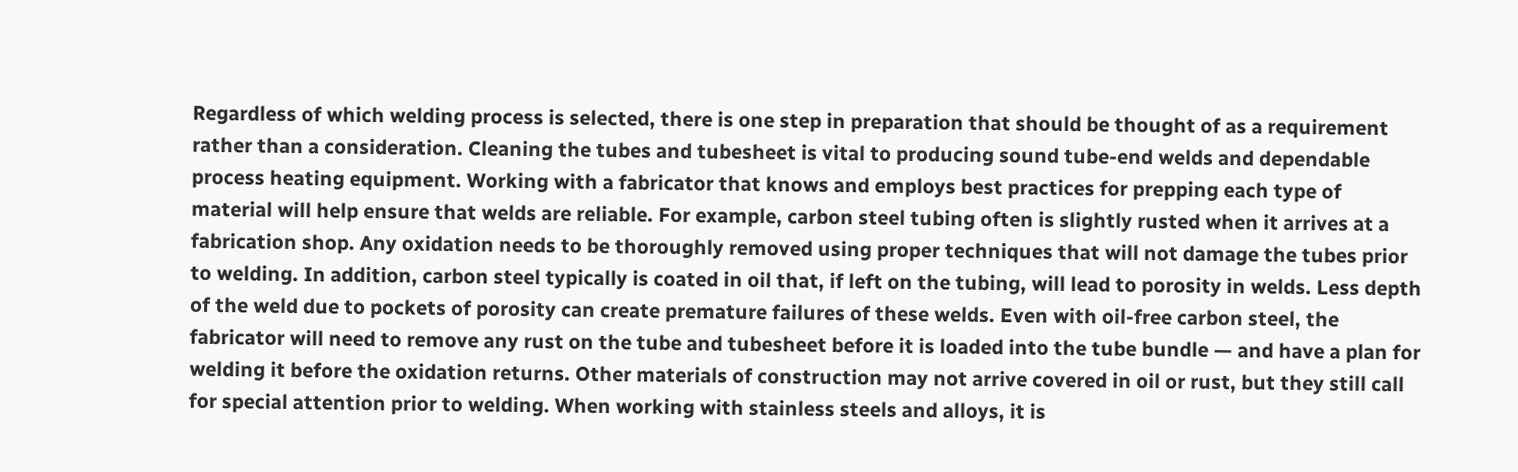Regardless of which welding process is selected, there is one step in preparation that should be thought of as a requirement rather than a consideration. Cleaning the tubes and tubesheet is vital to producing sound tube-end welds and dependable process heating equipment. Working with a fabricator that knows and employs best practices for prepping each type of material will help ensure that welds are reliable. For example, carbon steel tubing often is slightly rusted when it arrives at a fabrication shop. Any oxidation needs to be thoroughly removed using proper techniques that will not damage the tubes prior to welding. In addition, carbon steel typically is coated in oil that, if left on the tubing, will lead to porosity in welds. Less depth of the weld due to pockets of porosity can create premature failures of these welds. Even with oil-free carbon steel, the fabricator will need to remove any rust on the tube and tubesheet before it is loaded into the tube bundle — and have a plan for welding it before the oxidation returns. Other materials of construction may not arrive covered in oil or rust, but they still call for special attention prior to welding. When working with stainless steels and alloys, it is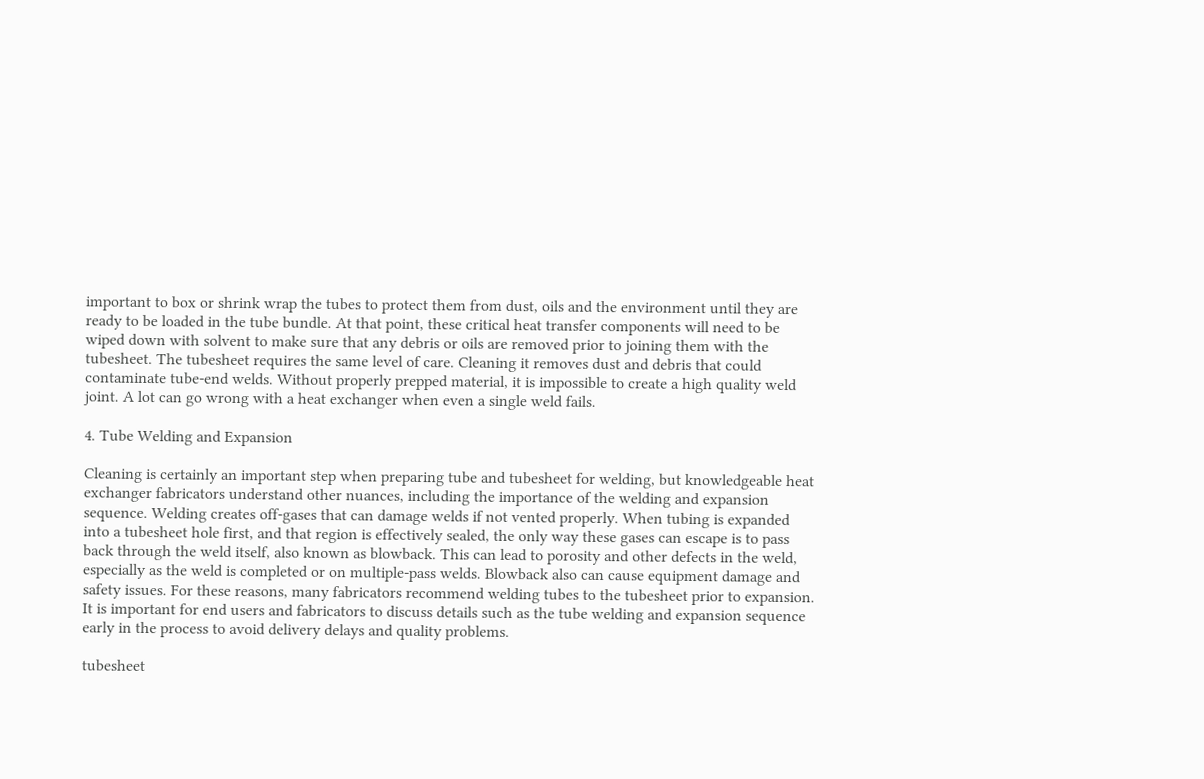important to box or shrink wrap the tubes to protect them from dust, oils and the environment until they are ready to be loaded in the tube bundle. At that point, these critical heat transfer components will need to be wiped down with solvent to make sure that any debris or oils are removed prior to joining them with the tubesheet. The tubesheet requires the same level of care. Cleaning it removes dust and debris that could contaminate tube-end welds. Without properly prepped material, it is impossible to create a high quality weld joint. A lot can go wrong with a heat exchanger when even a single weld fails.

4. Tube Welding and Expansion

Cleaning is certainly an important step when preparing tube and tubesheet for welding, but knowledgeable heat exchanger fabricators understand other nuances, including the importance of the welding and expansion sequence. Welding creates off-gases that can damage welds if not vented properly. When tubing is expanded into a tubesheet hole first, and that region is effectively sealed, the only way these gases can escape is to pass back through the weld itself, also known as blowback. This can lead to porosity and other defects in the weld, especially as the weld is completed or on multiple-pass welds. Blowback also can cause equipment damage and safety issues. For these reasons, many fabricators recommend welding tubes to the tubesheet prior to expansion. It is important for end users and fabricators to discuss details such as the tube welding and expansion sequence early in the process to avoid delivery delays and quality problems.

tubesheet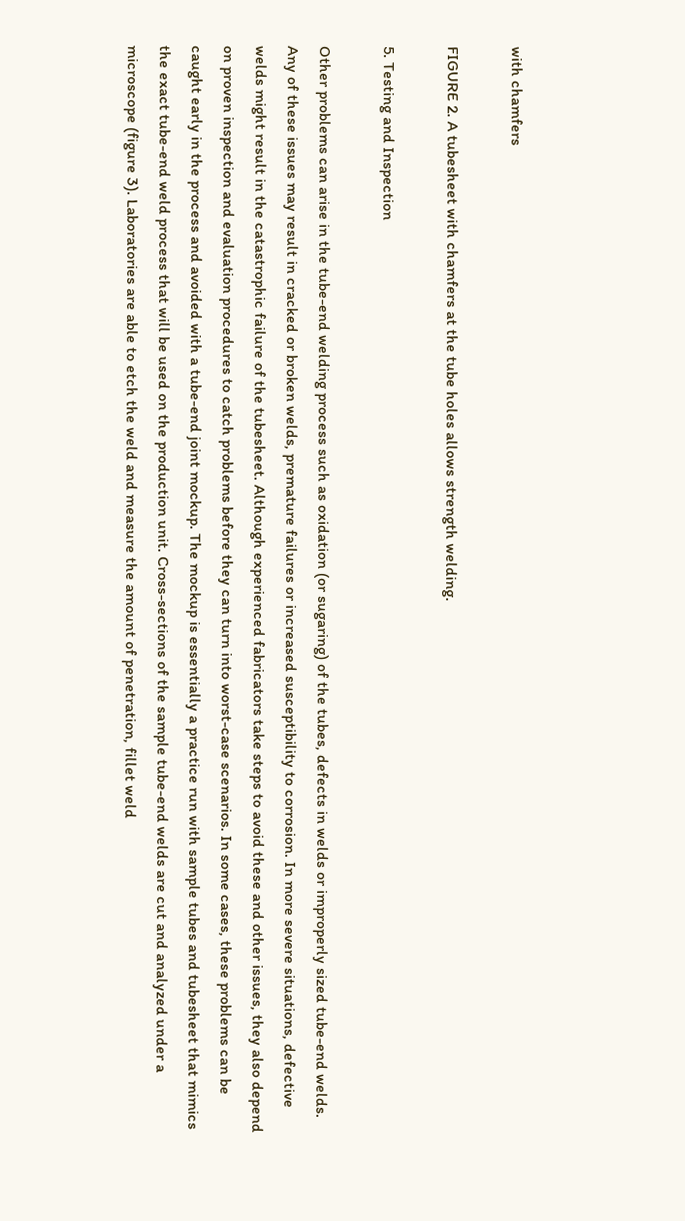with chamfers

FIGURE 2. A tubesheet with chamfers at the tube holes allows strength welding.

5. Testing and Inspection

Other problems can arise in the tube-end welding process such as oxidation (or sugaring) of the tubes, defects in welds or improperly sized tube-end welds. Any of these issues may result in cracked or broken welds, premature failures or increased susceptibility to corrosion. In more severe situations, defective welds might result in the catastrophic failure of the tubesheet. Although experienced fabricators take steps to avoid these and other issues, they also depend on proven inspection and evaluation procedures to catch problems before they can turn into worst-case scenarios. In some cases, these problems can be caught early in the process and avoided with a tube-end joint mockup. The mockup is essentially a practice run with sample tubes and tubesheet that mimics the exact tube-end weld process that will be used on the production unit. Cross-sections of the sample tube-end welds are cut and analyzed under a microscope (figure 3). Laboratories are able to etch the weld and measure the amount of penetration, fillet weld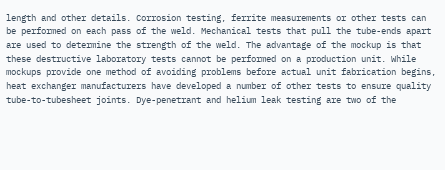length and other details. Corrosion testing, ferrite measurements or other tests can be performed on each pass of the weld. Mechanical tests that pull the tube-ends apart are used to determine the strength of the weld. The advantage of the mockup is that these destructive laboratory tests cannot be performed on a production unit. While mockups provide one method of avoiding problems before actual unit fabrication begins, heat exchanger manufacturers have developed a number of other tests to ensure quality tube-to-tubesheet joints. Dye-penetrant and helium leak testing are two of the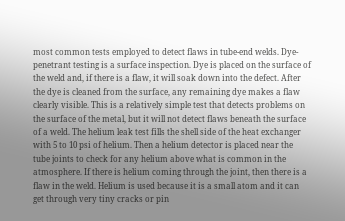most common tests employed to detect flaws in tube-end welds. Dye-penetrant testing is a surface inspection. Dye is placed on the surface of the weld and, if there is a flaw, it will soak down into the defect. After the dye is cleaned from the surface, any remaining dye makes a flaw clearly visible. This is a relatively simple test that detects problems on the surface of the metal, but it will not detect flaws beneath the surface of a weld. The helium leak test fills the shell side of the heat exchanger with 5 to 10 psi of helium. Then a helium detector is placed near the tube joints to check for any helium above what is common in the atmosphere. If there is helium coming through the joint, then there is a flaw in the weld. Helium is used because it is a small atom and it can get through very tiny cracks or pin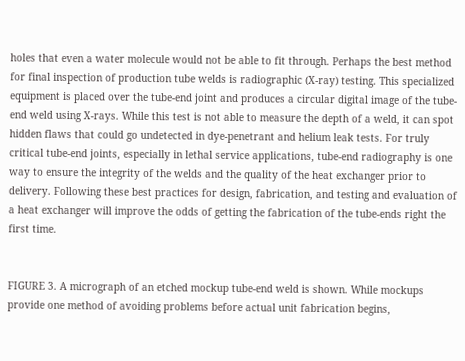holes that even a water molecule would not be able to fit through. Perhaps the best method for final inspection of production tube welds is radiographic (X-ray) testing. This specialized equipment is placed over the tube-end joint and produces a circular digital image of the tube-end weld using X-rays. While this test is not able to measure the depth of a weld, it can spot hidden flaws that could go undetected in dye-penetrant and helium leak tests. For truly critical tube-end joints, especially in lethal service applications, tube-end radiography is one way to ensure the integrity of the welds and the quality of the heat exchanger prior to delivery. Following these best practices for design, fabrication, and testing and evaluation of a heat exchanger will improve the odds of getting the fabrication of the tube-ends right the first time.


FIGURE 3. A micrograph of an etched mockup tube-end weld is shown. While mockups provide one method of avoiding problems before actual unit fabrication begins,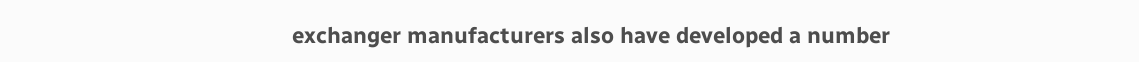exchanger manufacturers also have developed a number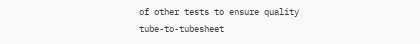of other tests to ensure quality tube-to-tubesheet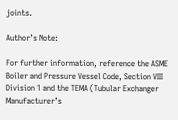joints.

Author’s Note:

For further information, reference the ASME Boiler and Pressure Vessel Code, Section VIII Division 1 and the TEMA (Tubular Exchanger Manufacturer’s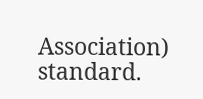Association) standard.